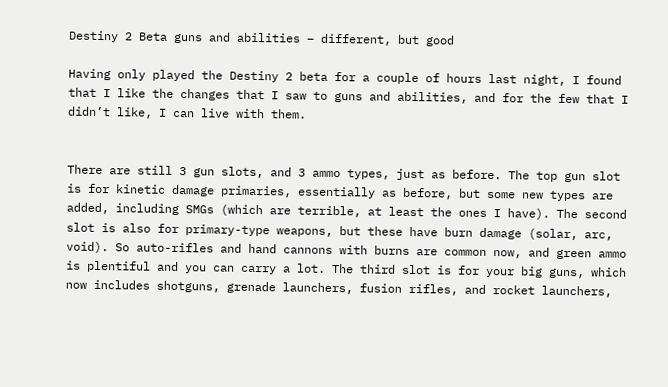Destiny 2 Beta guns and abilities – different, but good

Having only played the Destiny 2 beta for a couple of hours last night, I found that I like the changes that I saw to guns and abilities, and for the few that I didn’t like, I can live with them.


There are still 3 gun slots, and 3 ammo types, just as before. The top gun slot is for kinetic damage primaries, essentially as before, but some new types are added, including SMGs (which are terrible, at least the ones I have). The second slot is also for primary-type weapons, but these have burn damage (solar, arc, void). So auto-rifles and hand cannons with burns are common now, and green ammo is plentiful and you can carry a lot. The third slot is for your big guns, which now includes shotguns, grenade launchers, fusion rifles, and rocket launchers,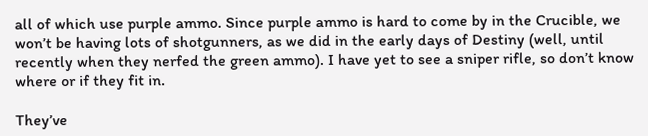all of which use purple ammo. Since purple ammo is hard to come by in the Crucible, we won’t be having lots of shotgunners, as we did in the early days of Destiny (well, until recently when they nerfed the green ammo). I have yet to see a sniper rifle, so don’t know where or if they fit in.

They’ve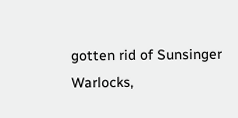gotten rid of Sunsinger Warlocks,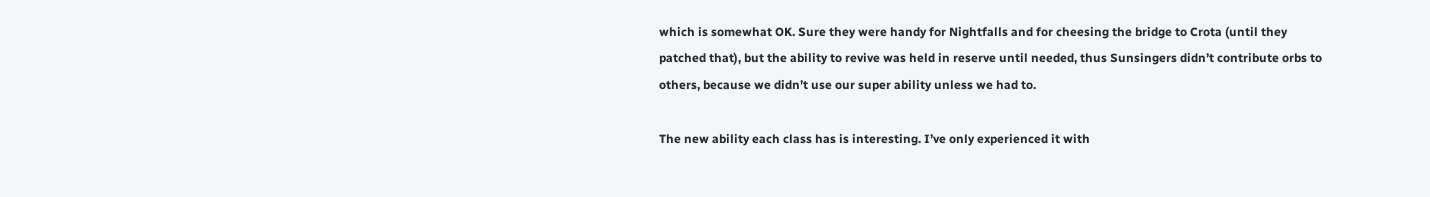which is somewhat OK. Sure they were handy for Nightfalls and for cheesing the bridge to Crota (until they patched that), but the ability to revive was held in reserve until needed, thus Sunsingers didn’t contribute orbs to others, because we didn’t use our super ability unless we had to.

The new ability each class has is interesting. I’ve only experienced it with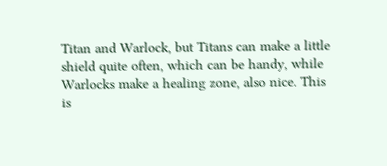Titan and Warlock, but Titans can make a little shield quite often, which can be handy, while Warlocks make a healing zone, also nice. This is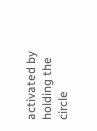activated by holding the circle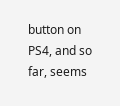button on PS4, and so far, seems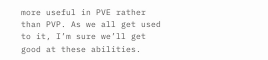more useful in PVE rather than PVP. As we all get used to it, I’m sure we’ll get good at these abilities.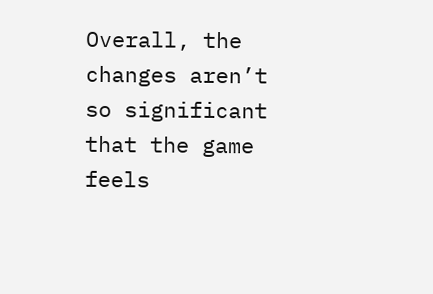Overall, the changes aren’t so significant that the game feels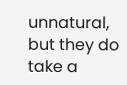unnatural, but they do take a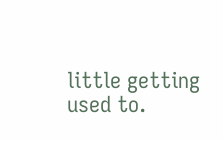little getting used to.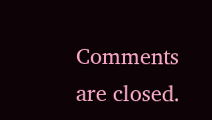Comments are closed.